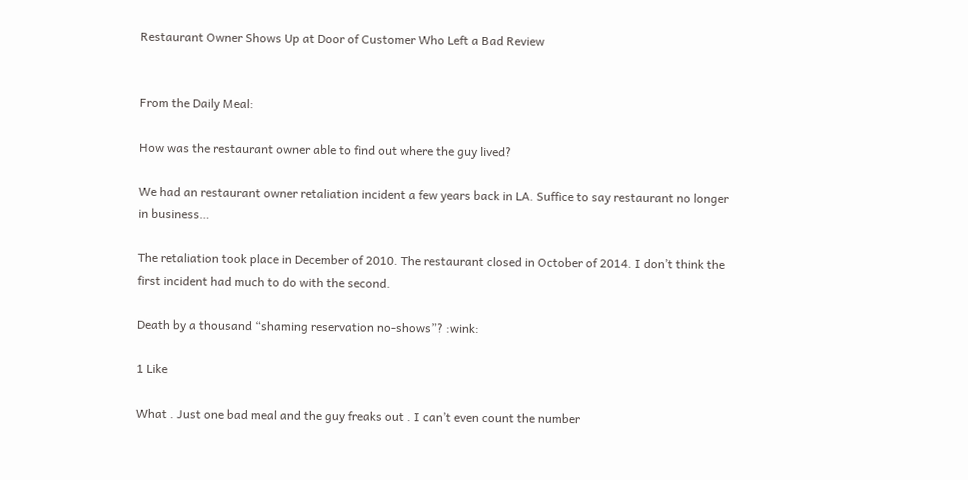Restaurant Owner Shows Up at Door of Customer Who Left a Bad Review


From the Daily Meal:

How was the restaurant owner able to find out where the guy lived?

We had an restaurant owner retaliation incident a few years back in LA. Suffice to say restaurant no longer in business…

The retaliation took place in December of 2010. The restaurant closed in October of 2014. I don’t think the first incident had much to do with the second.

Death by a thousand “shaming reservation no-shows”? :wink:

1 Like

What . Just one bad meal and the guy freaks out . I can’t even count the number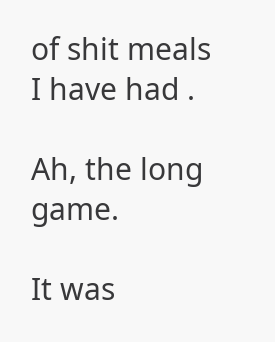of shit meals I have had .

Ah, the long game.

It was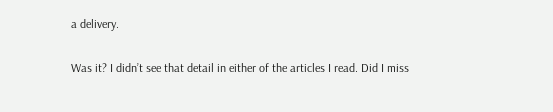a delivery.

Was it? I didn’t see that detail in either of the articles I read. Did I miss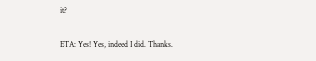it?

ETA: Yes! Yes, indeed I did. Thanks.